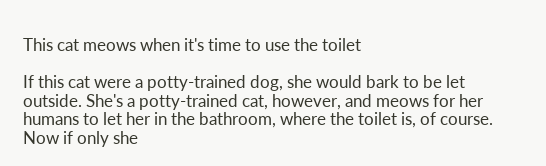This cat meows when it's time to use the toilet

If this cat were a potty-trained dog, she would bark to be let outside. She's a potty-trained cat, however, and meows for her humans to let her in the bathroom, where the toilet is, of course. Now if only she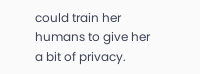could train her humans to give her a bit of privacy.